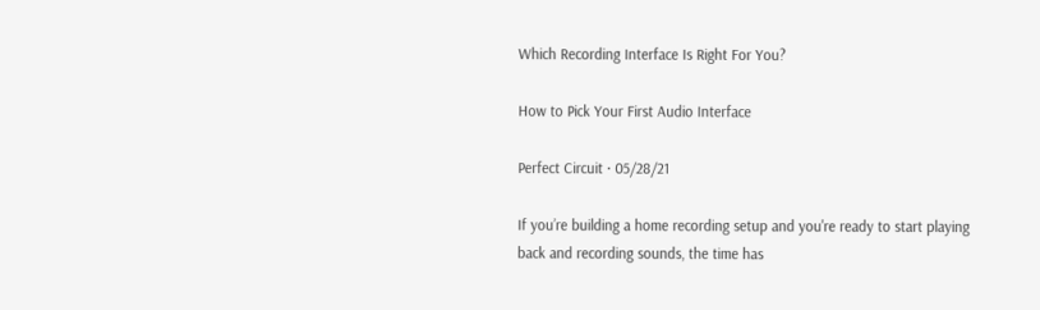Which Recording Interface Is Right For You?

How to Pick Your First Audio Interface

Perfect Circuit · 05/28/21

If you’re building a home recording setup and you're ready to start playing back and recording sounds, the time has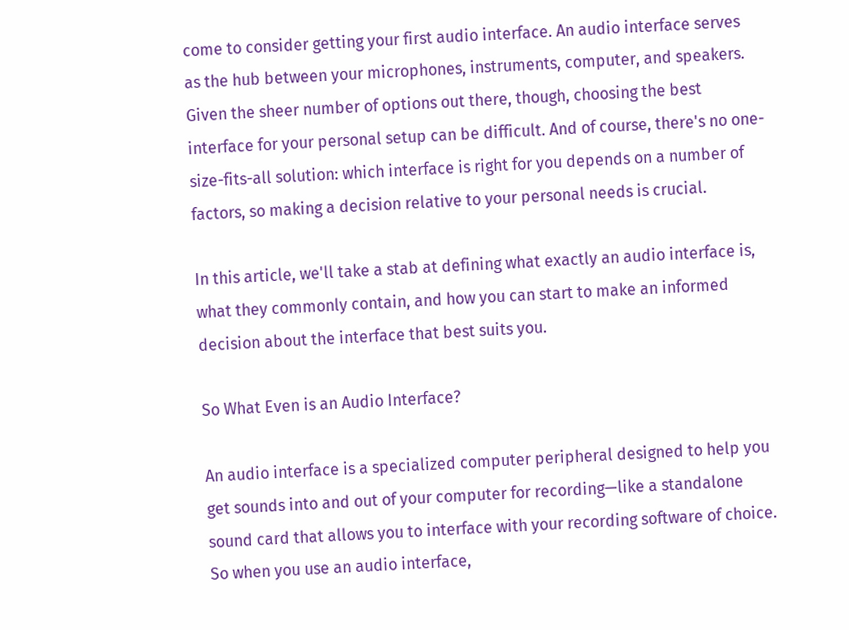come to consider getting your first audio interface. An audio interface serves as the hub between your microphones, instruments, computer, and speakers. Given the sheer number of options out there, though, choosing the best interface for your personal setup can be difficult. And of course, there's no one-size-fits-all solution: which interface is right for you depends on a number of factors, so making a decision relative to your personal needs is crucial.

In this article, we'll take a stab at defining what exactly an audio interface is, what they commonly contain, and how you can start to make an informed decision about the interface that best suits you.

So What Even is an Audio Interface?

An audio interface is a specialized computer peripheral designed to help you get sounds into and out of your computer for recording—like a standalone sound card that allows you to interface with your recording software of choice. So when you use an audio interface,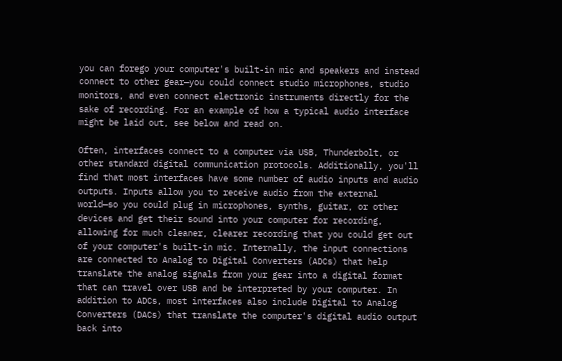you can forego your computer's built-in mic and speakers and instead connect to other gear—you could connect studio microphones, studio monitors, and even connect electronic instruments directly for the sake of recording. For an example of how a typical audio interface might be laid out, see below and read on.

Often, interfaces connect to a computer via USB, Thunderbolt, or other standard digital communication protocols. Additionally, you'll find that most interfaces have some number of audio inputs and audio outputs. Inputs allow you to receive audio from the external world—so you could plug in microphones, synths, guitar, or other devices and get their sound into your computer for recording, allowing for much cleaner, clearer recording that you could get out of your computer's built-in mic. Internally, the input connections are connected to Analog to Digital Converters (ADCs) that help translate the analog signals from your gear into a digital format that can travel over USB and be interpreted by your computer. In addition to ADCs, most interfaces also include Digital to Analog Converters (DACs) that translate the computer's digital audio output back into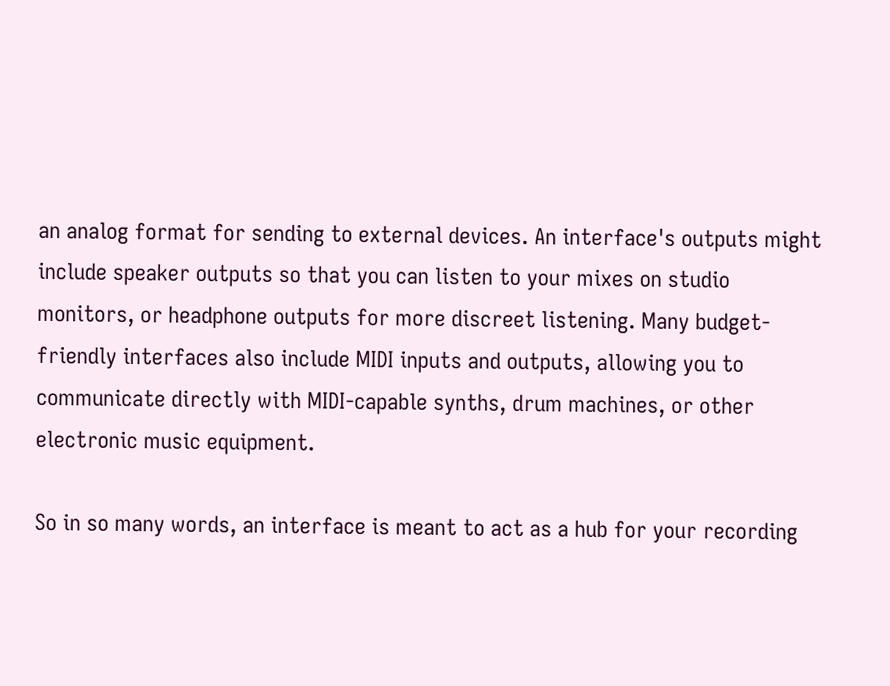an analog format for sending to external devices. An interface's outputs might include speaker outputs so that you can listen to your mixes on studio monitors, or headphone outputs for more discreet listening. Many budget-friendly interfaces also include MIDI inputs and outputs, allowing you to communicate directly with MIDI-capable synths, drum machines, or other electronic music equipment.

So in so many words, an interface is meant to act as a hub for your recording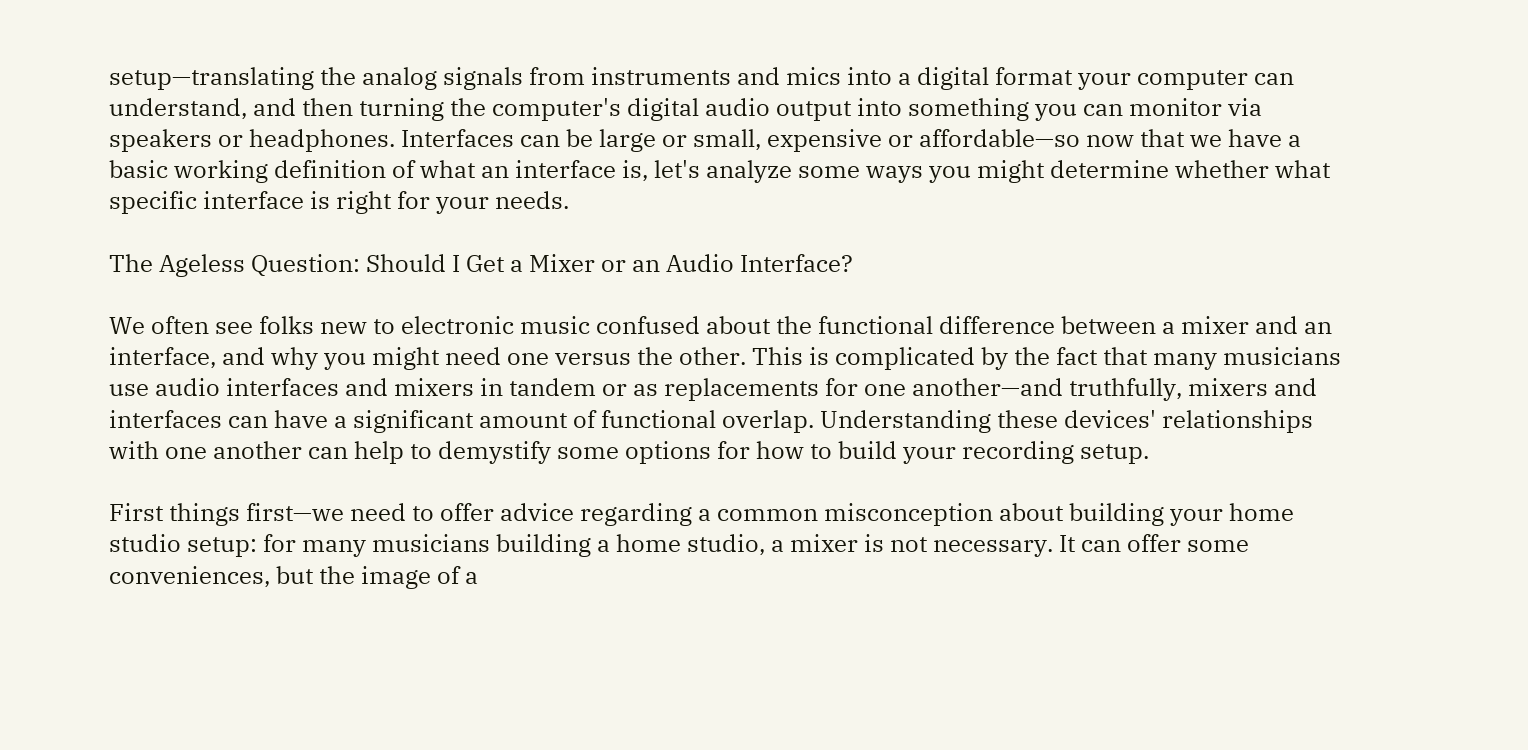setup—translating the analog signals from instruments and mics into a digital format your computer can understand, and then turning the computer's digital audio output into something you can monitor via speakers or headphones. Interfaces can be large or small, expensive or affordable—so now that we have a basic working definition of what an interface is, let's analyze some ways you might determine whether what specific interface is right for your needs.

The Ageless Question: Should I Get a Mixer or an Audio Interface?

We often see folks new to electronic music confused about the functional difference between a mixer and an interface, and why you might need one versus the other. This is complicated by the fact that many musicians use audio interfaces and mixers in tandem or as replacements for one another—and truthfully, mixers and interfaces can have a significant amount of functional overlap. Understanding these devices' relationships with one another can help to demystify some options for how to build your recording setup.

First things first—we need to offer advice regarding a common misconception about building your home studio setup: for many musicians building a home studio, a mixer is not necessary. It can offer some conveniences, but the image of a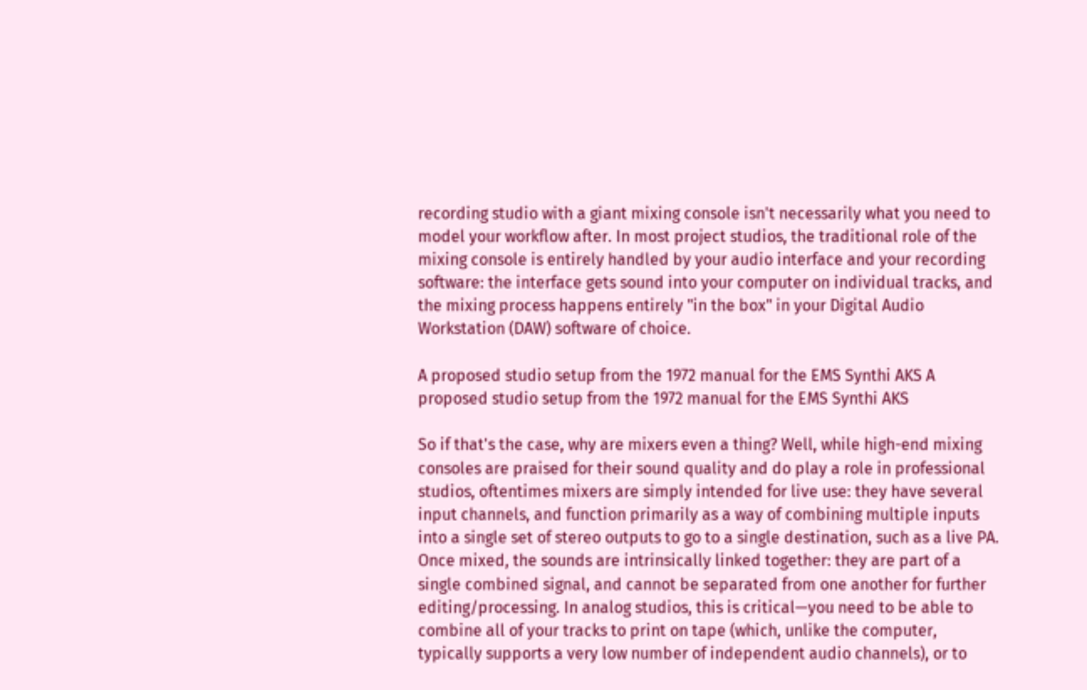recording studio with a giant mixing console isn't necessarily what you need to model your workflow after. In most project studios, the traditional role of the mixing console is entirely handled by your audio interface and your recording software: the interface gets sound into your computer on individual tracks, and the mixing process happens entirely "in the box" in your Digital Audio Workstation (DAW) software of choice.

A proposed studio setup from the 1972 manual for the EMS Synthi AKS A proposed studio setup from the 1972 manual for the EMS Synthi AKS

So if that's the case, why are mixers even a thing? Well, while high-end mixing consoles are praised for their sound quality and do play a role in professional studios, oftentimes mixers are simply intended for live use: they have several input channels, and function primarily as a way of combining multiple inputs into a single set of stereo outputs to go to a single destination, such as a live PA. Once mixed, the sounds are intrinsically linked together: they are part of a single combined signal, and cannot be separated from one another for further editing/processing. In analog studios, this is critical—you need to be able to combine all of your tracks to print on tape (which, unlike the computer, typically supports a very low number of independent audio channels), or to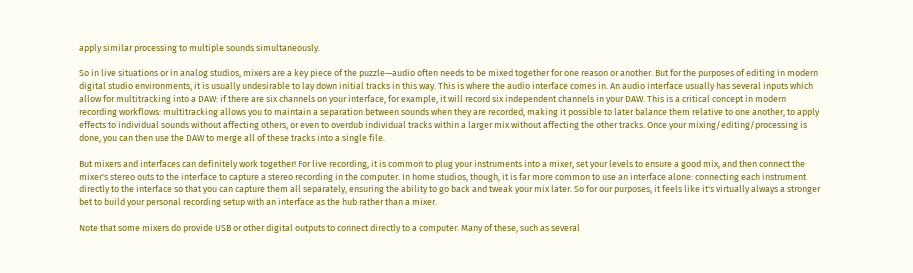apply similar processing to multiple sounds simultaneously.

So in live situations or in analog studios, mixers are a key piece of the puzzle—audio often needs to be mixed together for one reason or another. But for the purposes of editing in modern digital studio environments, it is usually undesirable to lay down initial tracks in this way. This is where the audio interface comes in. An audio interface usually has several inputs which allow for multitracking into a DAW: if there are six channels on your interface, for example, it will record six independent channels in your DAW. This is a critical concept in modern recording workflows: multitracking allows you to maintain a separation between sounds when they are recorded, making it possible to later balance them relative to one another, to apply effects to individual sounds without affecting others, or even to overdub individual tracks within a larger mix without affecting the other tracks. Once your mixing/editing/processing is done, you can then use the DAW to merge all of these tracks into a single file.

But mixers and interfaces can definitely work together! For live recording, it is common to plug your instruments into a mixer, set your levels to ensure a good mix, and then connect the mixer's stereo outs to the interface to capture a stereo recording in the computer. In home studios, though, it is far more common to use an interface alone: connecting each instrument directly to the interface so that you can capture them all separately, ensuring the ability to go back and tweak your mix later. So for our purposes, it feels like it's virtually always a stronger bet to build your personal recording setup with an interface as the hub rather than a mixer.

Note that some mixers do provide USB or other digital outputs to connect directly to a computer. Many of these, such as several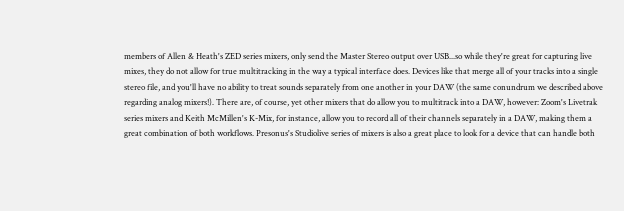members of Allen & Heath's ZED series mixers, only send the Master Stereo output over USB...so while they're great for capturing live mixes, they do not allow for true multitracking in the way a typical interface does. Devices like that merge all of your tracks into a single stereo file, and you'll have no ability to treat sounds separately from one another in your DAW (the same conundrum we described above regarding analog mixers!). There are, of course, yet other mixers that do allow you to multitrack into a DAW, however: Zoom's Livetrak series mixers and Keith McMillen's K-Mix, for instance, allow you to record all of their channels separately in a DAW, making them a great combination of both workflows. Presonus's Studiolive series of mixers is also a great place to look for a device that can handle both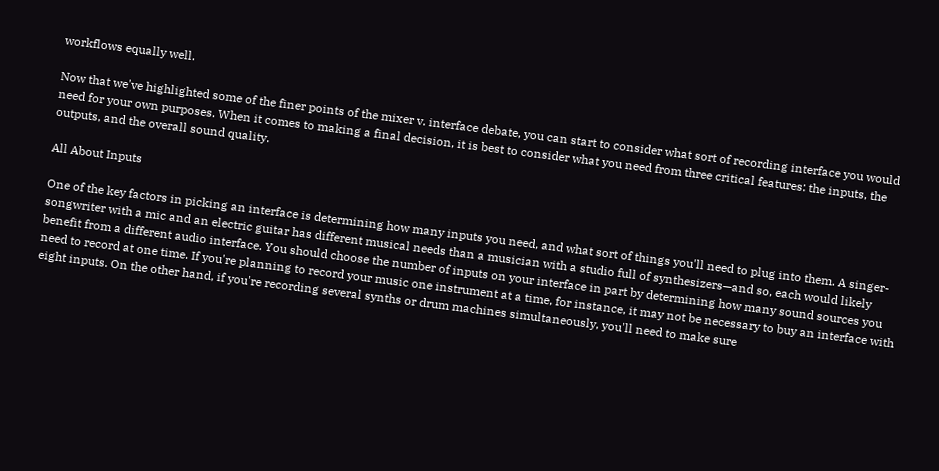workflows equally well.

Now that we've highlighted some of the finer points of the mixer v. interface debate, you can start to consider what sort of recording interface you would need for your own purposes. When it comes to making a final decision, it is best to consider what you need from three critical features: the inputs, the outputs, and the overall sound quality.

All About Inputs

One of the key factors in picking an interface is determining how many inputs you need, and what sort of things you'll need to plug into them. A singer-songwriter with a mic and an electric guitar has different musical needs than a musician with a studio full of synthesizers—and so, each would likely benefit from a different audio interface. You should choose the number of inputs on your interface in part by determining how many sound sources you need to record at one time. If you're planning to record your music one instrument at a time, for instance, it may not be necessary to buy an interface with eight inputs. On the other hand, if you're recording several synths or drum machines simultaneously, you'll need to make sure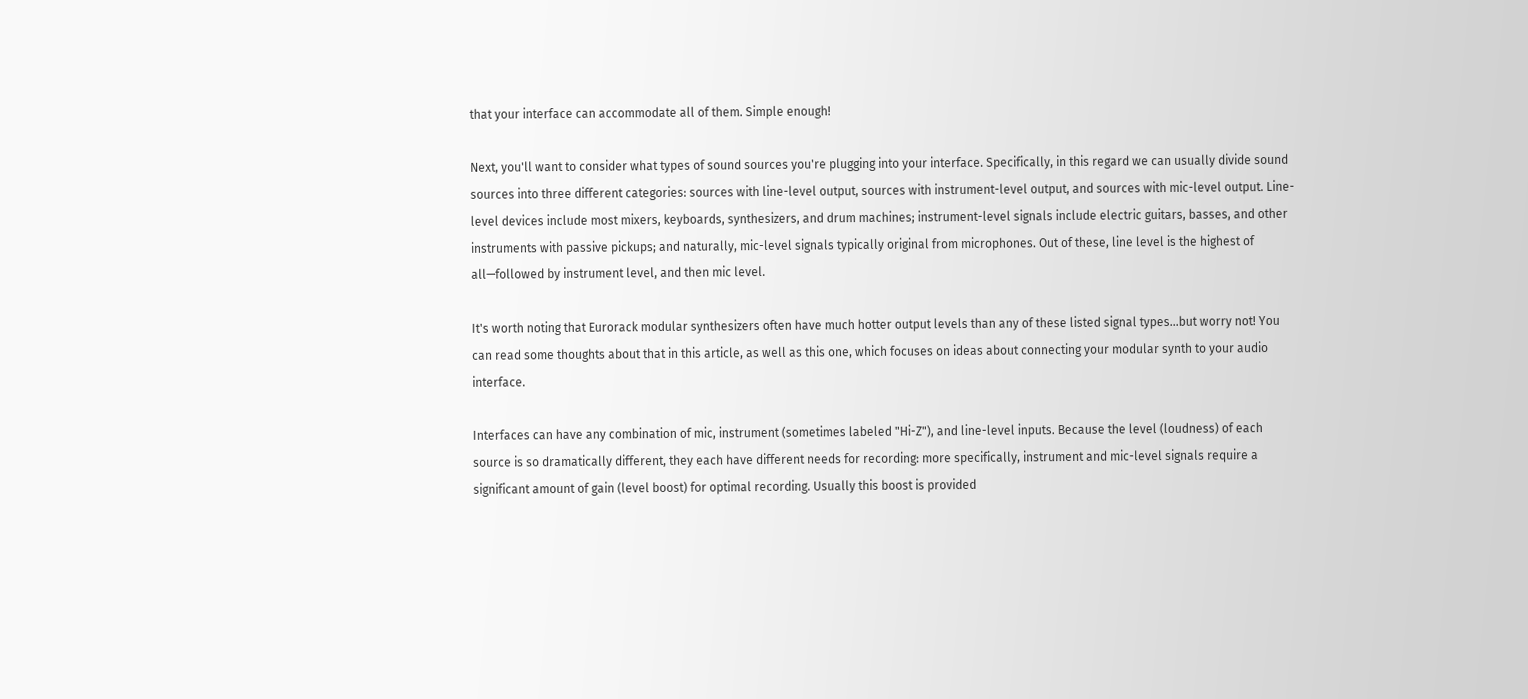that your interface can accommodate all of them. Simple enough!

Next, you'll want to consider what types of sound sources you're plugging into your interface. Specifically, in this regard we can usually divide sound sources into three different categories: sources with line-level output, sources with instrument-level output, and sources with mic-level output. Line-level devices include most mixers, keyboards, synthesizers, and drum machines; instrument-level signals include electric guitars, basses, and other instruments with passive pickups; and naturally, mic-level signals typically original from microphones. Out of these, line level is the highest of all—followed by instrument level, and then mic level.

It's worth noting that Eurorack modular synthesizers often have much hotter output levels than any of these listed signal types...but worry not! You can read some thoughts about that in this article, as well as this one, which focuses on ideas about connecting your modular synth to your audio interface.

Interfaces can have any combination of mic, instrument (sometimes labeled "Hi-Z"), and line-level inputs. Because the level (loudness) of each source is so dramatically different, they each have different needs for recording: more specifically, instrument and mic-level signals require a significant amount of gain (level boost) for optimal recording. Usually this boost is provided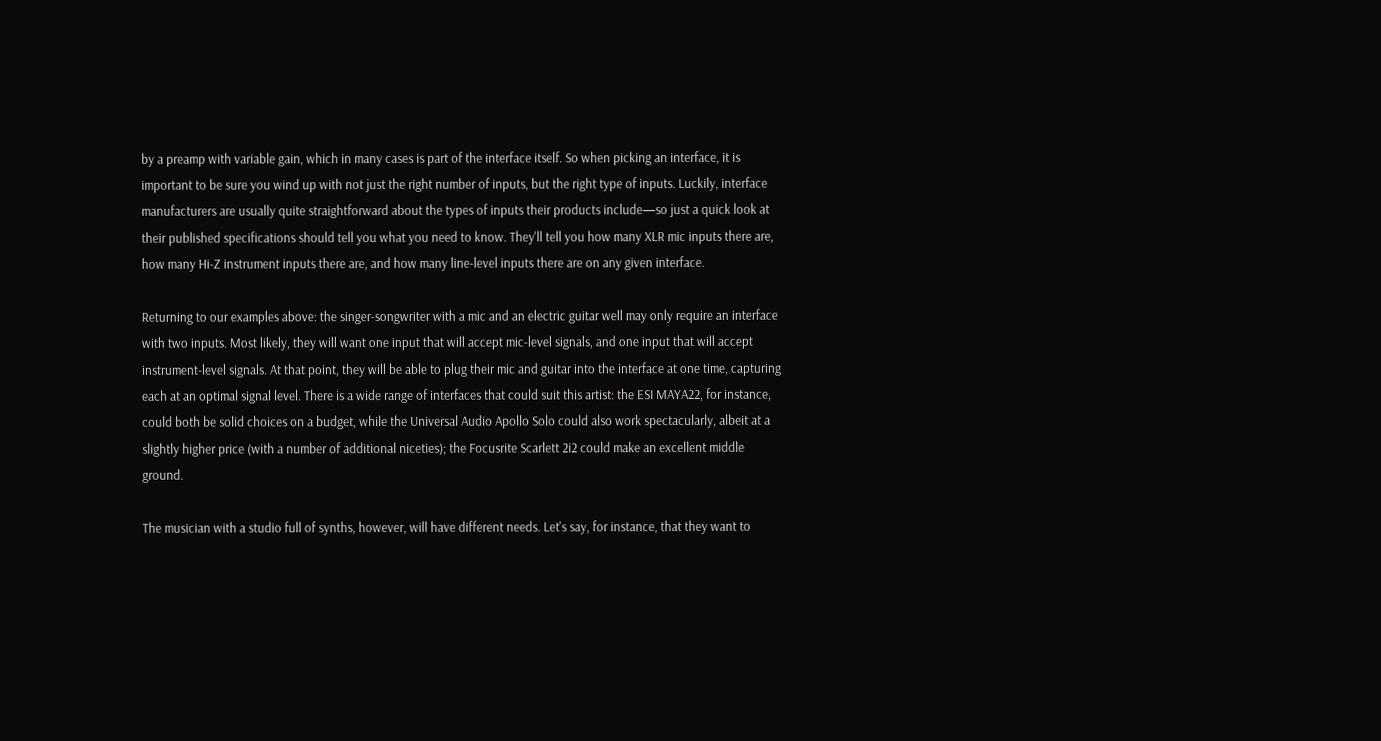by a preamp with variable gain, which in many cases is part of the interface itself. So when picking an interface, it is important to be sure you wind up with not just the right number of inputs, but the right type of inputs. Luckily, interface manufacturers are usually quite straightforward about the types of inputs their products include—so just a quick look at their published specifications should tell you what you need to know. They'll tell you how many XLR mic inputs there are, how many Hi-Z instrument inputs there are, and how many line-level inputs there are on any given interface.

Returning to our examples above: the singer-songwriter with a mic and an electric guitar well may only require an interface with two inputs. Most likely, they will want one input that will accept mic-level signals, and one input that will accept instrument-level signals. At that point, they will be able to plug their mic and guitar into the interface at one time, capturing each at an optimal signal level. There is a wide range of interfaces that could suit this artist: the ESI MAYA22, for instance, could both be solid choices on a budget, while the Universal Audio Apollo Solo could also work spectacularly, albeit at a slightly higher price (with a number of additional niceties); the Focusrite Scarlett 2i2 could make an excellent middle ground.

The musician with a studio full of synths, however, will have different needs. Let's say, for instance, that they want to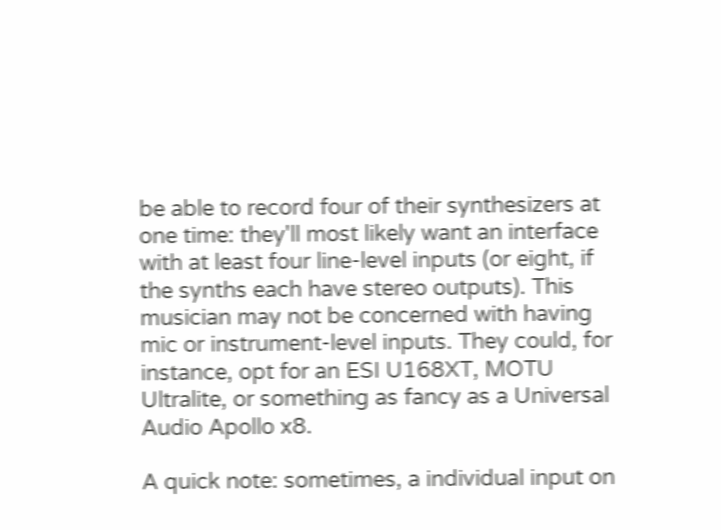be able to record four of their synthesizers at one time: they'll most likely want an interface with at least four line-level inputs (or eight, if the synths each have stereo outputs). This musician may not be concerned with having mic or instrument-level inputs. They could, for instance, opt for an ESI U168XT, MOTU Ultralite, or something as fancy as a Universal Audio Apollo x8.

A quick note: sometimes, a individual input on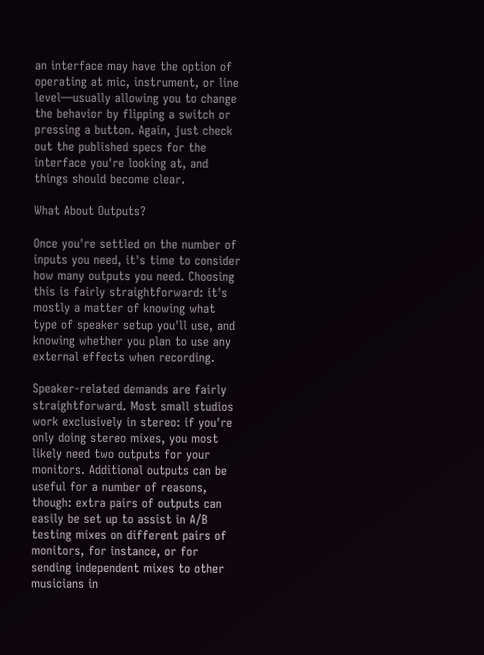an interface may have the option of operating at mic, instrument, or line level—usually allowing you to change the behavior by flipping a switch or pressing a button. Again, just check out the published specs for the interface you're looking at, and things should become clear.

What About Outputs?

Once you're settled on the number of inputs you need, it's time to consider how many outputs you need. Choosing this is fairly straightforward: it's mostly a matter of knowing what type of speaker setup you'll use, and knowing whether you plan to use any external effects when recording.

Speaker-related demands are fairly straightforward. Most small studios work exclusively in stereo: if you're only doing stereo mixes, you most likely need two outputs for your monitors. Additional outputs can be useful for a number of reasons, though: extra pairs of outputs can easily be set up to assist in A/B testing mixes on different pairs of monitors, for instance, or for sending independent mixes to other musicians in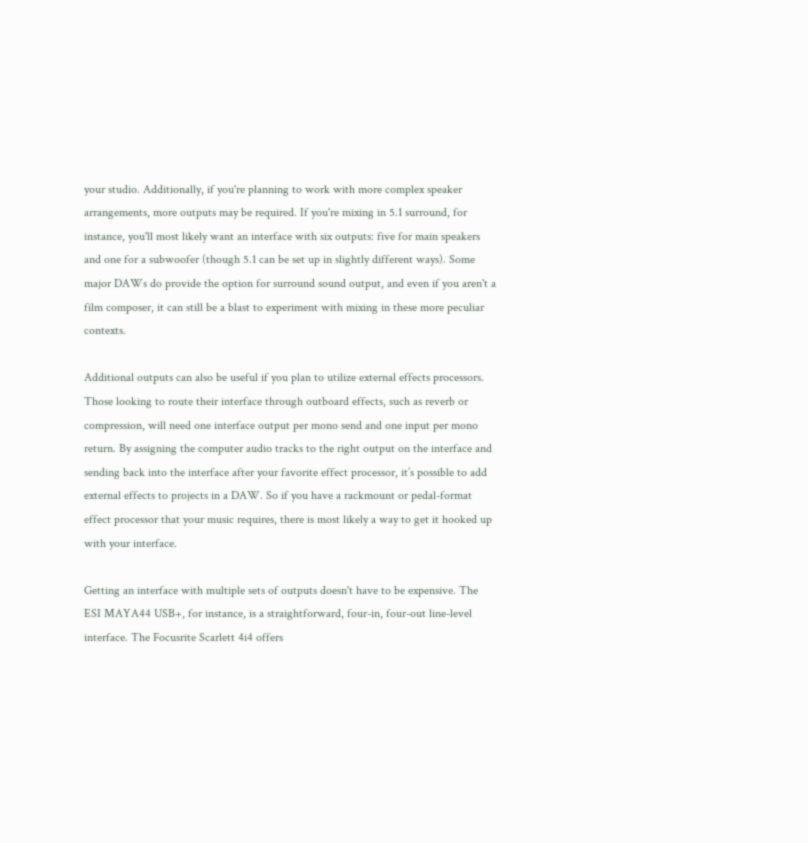your studio. Additionally, if you're planning to work with more complex speaker arrangements, more outputs may be required. If you're mixing in 5.1 surround, for instance, you'll most likely want an interface with six outputs: five for main speakers and one for a subwoofer (though 5.1 can be set up in slightly different ways). Some major DAWs do provide the option for surround sound output, and even if you aren't a film composer, it can still be a blast to experiment with mixing in these more peculiar contexts.

Additional outputs can also be useful if you plan to utilize external effects processors. Those looking to route their interface through outboard effects, such as reverb or compression, will need one interface output per mono send and one input per mono return. By assigning the computer audio tracks to the right output on the interface and sending back into the interface after your favorite effect processor, it’s possible to add external effects to projects in a DAW. So if you have a rackmount or pedal-format effect processor that your music requires, there is most likely a way to get it hooked up with your interface.

Getting an interface with multiple sets of outputs doesn't have to be expensive. The ESI MAYA44 USB+, for instance, is a straightforward, four-in, four-out line-level interface. The Focusrite Scarlett 4i4 offers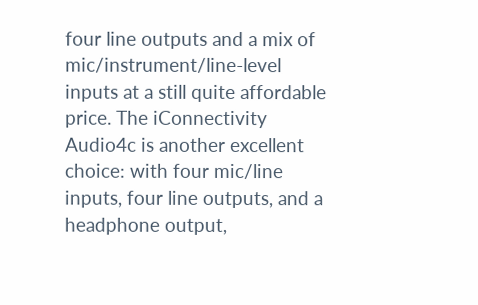four line outputs and a mix of mic/instrument/line-level inputs at a still quite affordable price. The iConnectivity Audio4c is another excellent choice: with four mic/line inputs, four line outputs, and a headphone output,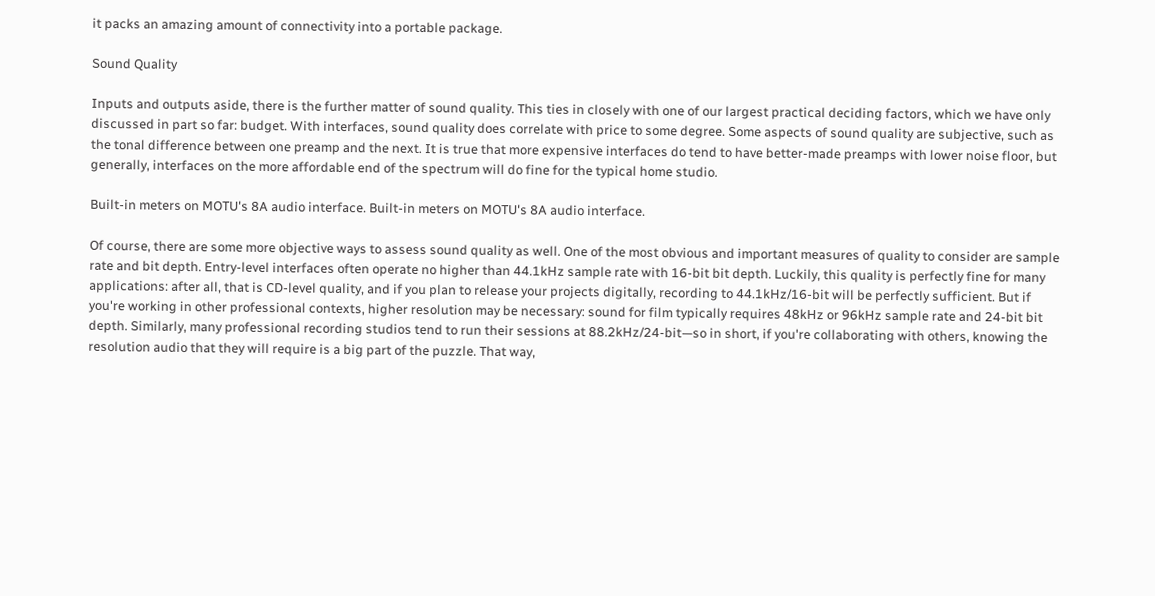it packs an amazing amount of connectivity into a portable package.

Sound Quality

Inputs and outputs aside, there is the further matter of sound quality. This ties in closely with one of our largest practical deciding factors, which we have only discussed in part so far: budget. With interfaces, sound quality does correlate with price to some degree. Some aspects of sound quality are subjective, such as the tonal difference between one preamp and the next. It is true that more expensive interfaces do tend to have better-made preamps with lower noise floor, but generally, interfaces on the more affordable end of the spectrum will do fine for the typical home studio.

Built-in meters on MOTU's 8A audio interface. Built-in meters on MOTU's 8A audio interface.

Of course, there are some more objective ways to assess sound quality as well. One of the most obvious and important measures of quality to consider are sample rate and bit depth. Entry-level interfaces often operate no higher than 44.1kHz sample rate with 16-bit bit depth. Luckily, this quality is perfectly fine for many applications: after all, that is CD-level quality, and if you plan to release your projects digitally, recording to 44.1kHz/16-bit will be perfectly sufficient. But if you're working in other professional contexts, higher resolution may be necessary: sound for film typically requires 48kHz or 96kHz sample rate and 24-bit bit depth. Similarly, many professional recording studios tend to run their sessions at 88.2kHz/24-bit—so in short, if you're collaborating with others, knowing the resolution audio that they will require is a big part of the puzzle. That way,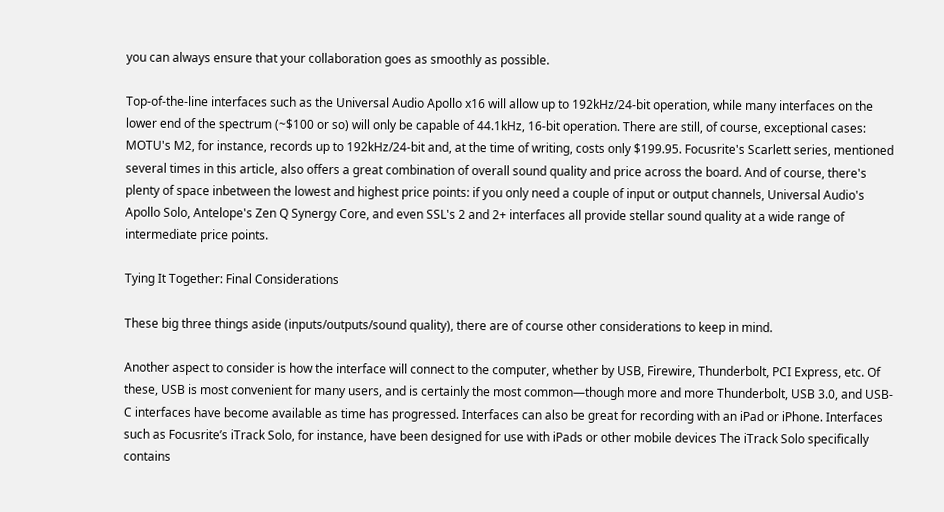you can always ensure that your collaboration goes as smoothly as possible.

Top-of-the-line interfaces such as the Universal Audio Apollo x16 will allow up to 192kHz/24-bit operation, while many interfaces on the lower end of the spectrum (~$100 or so) will only be capable of 44.1kHz, 16-bit operation. There are still, of course, exceptional cases: MOTU's M2, for instance, records up to 192kHz/24-bit and, at the time of writing, costs only $199.95. Focusrite's Scarlett series, mentioned several times in this article, also offers a great combination of overall sound quality and price across the board. And of course, there's plenty of space inbetween the lowest and highest price points: if you only need a couple of input or output channels, Universal Audio's Apollo Solo, Antelope's Zen Q Synergy Core, and even SSL's 2 and 2+ interfaces all provide stellar sound quality at a wide range of intermediate price points.

Tying It Together: Final Considerations

These big three things aside (inputs/outputs/sound quality), there are of course other considerations to keep in mind.

Another aspect to consider is how the interface will connect to the computer, whether by USB, Firewire, Thunderbolt, PCI Express, etc. Of these, USB is most convenient for many users, and is certainly the most common—though more and more Thunderbolt, USB 3.0, and USB-C interfaces have become available as time has progressed. Interfaces can also be great for recording with an iPad or iPhone. Interfaces such as Focusrite’s iTrack Solo, for instance, have been designed for use with iPads or other mobile devices The iTrack Solo specifically contains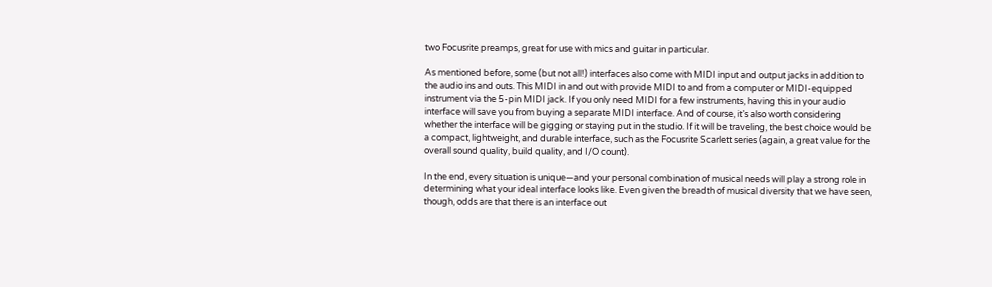two Focusrite preamps, great for use with mics and guitar in particular.

As mentioned before, some (but not all!) interfaces also come with MIDI input and output jacks in addition to the audio ins and outs. This MIDI in and out with provide MIDI to and from a computer or MIDI-equipped instrument via the 5-pin MIDI jack. If you only need MIDI for a few instruments, having this in your audio interface will save you from buying a separate MIDI interface. And of course, it’s also worth considering whether the interface will be gigging or staying put in the studio. If it will be traveling, the best choice would be a compact, lightweight, and durable interface, such as the Focusrite Scarlett series (again, a great value for the overall sound quality, build quality, and I/O count).

In the end, every situation is unique—and your personal combination of musical needs will play a strong role in determining what your ideal interface looks like. Even given the breadth of musical diversity that we have seen, though, odds are that there is an interface out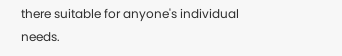there suitable for anyone's individual needs.